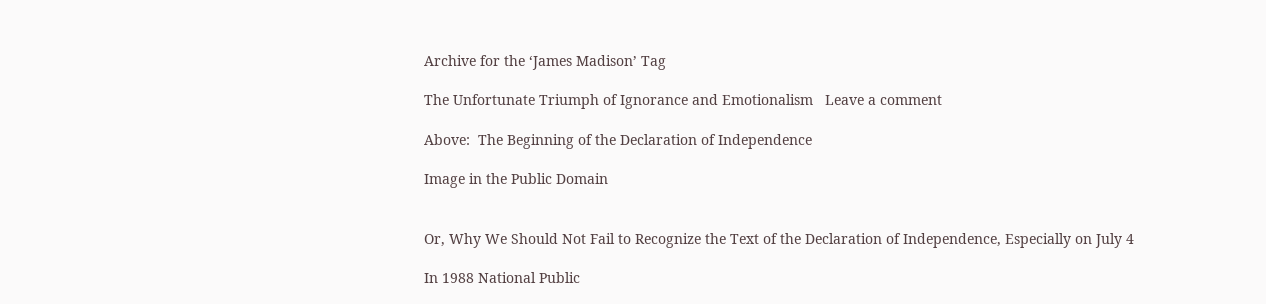Archive for the ‘James Madison’ Tag

The Unfortunate Triumph of Ignorance and Emotionalism   Leave a comment

Above:  The Beginning of the Declaration of Independence

Image in the Public Domain


Or, Why We Should Not Fail to Recognize the Text of the Declaration of Independence, Especially on July 4

In 1988 National Public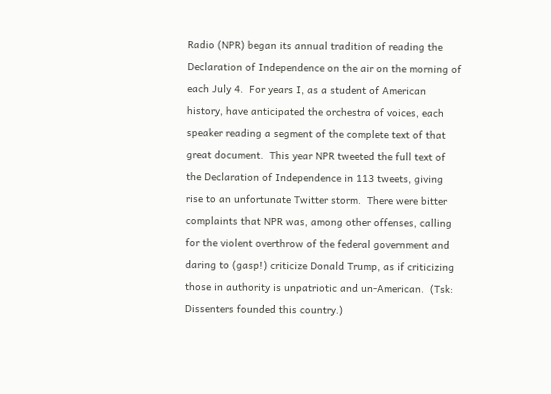Radio (NPR) began its annual tradition of reading the Declaration of Independence on the air on the morning of each July 4.  For years I, as a student of American history, have anticipated the orchestra of voices, each speaker reading a segment of the complete text of that great document.  This year NPR tweeted the full text of the Declaration of Independence in 113 tweets, giving rise to an unfortunate Twitter storm.  There were bitter complaints that NPR was, among other offenses, calling for the violent overthrow of the federal government and daring to (gasp!) criticize Donald Trump, as if criticizing those in authority is unpatriotic and un-American.  (Tsk:  Dissenters founded this country.)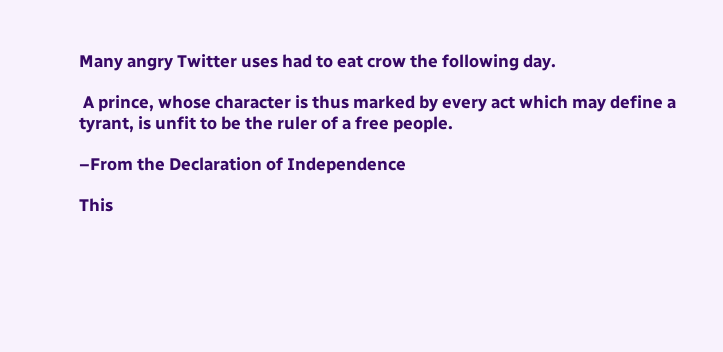Many angry Twitter uses had to eat crow the following day.

 A prince, whose character is thus marked by every act which may define a tyrant, is unfit to be the ruler of a free people.

–From the Declaration of Independence

This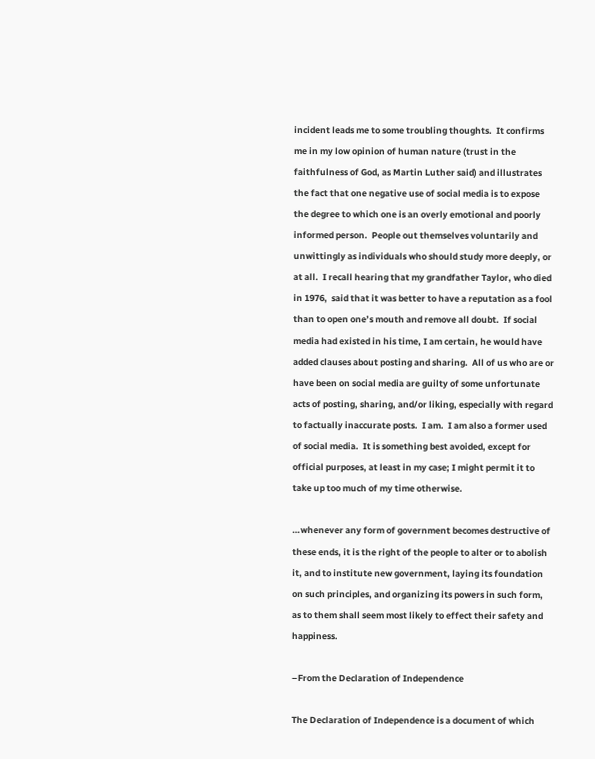incident leads me to some troubling thoughts.  It confirms me in my low opinion of human nature (trust in the faithfulness of God, as Martin Luther said) and illustrates the fact that one negative use of social media is to expose the degree to which one is an overly emotional and poorly informed person.  People out themselves voluntarily and unwittingly as individuals who should study more deeply, or at all.  I recall hearing that my grandfather Taylor, who died in 1976,  said that it was better to have a reputation as a fool than to open one’s mouth and remove all doubt.  If social media had existed in his time, I am certain, he would have added clauses about posting and sharing.  All of us who are or have been on social media are guilty of some unfortunate acts of posting, sharing, and/or liking, especially with regard to factually inaccurate posts.  I am.  I am also a former used of social media.  It is something best avoided, except for official purposes, at least in my case; I might permit it to take up too much of my time otherwise.

…whenever any form of government becomes destructive of these ends, it is the right of the people to alter or to abolish it, and to institute new government, laying its foundation on such principles, and organizing its powers in such form, as to them shall seem most likely to effect their safety and happiness.

–From the Declaration of Independence

The Declaration of Independence is a document of which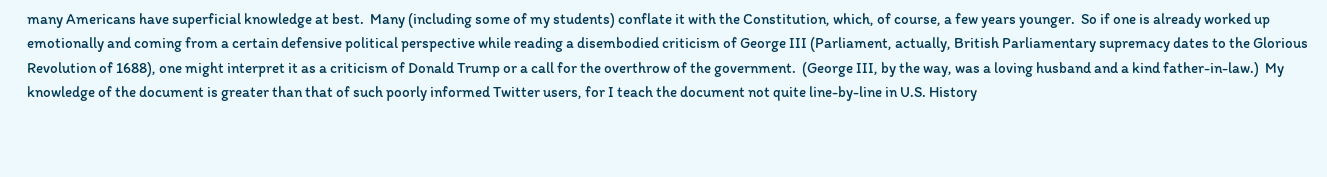many Americans have superficial knowledge at best.  Many (including some of my students) conflate it with the Constitution, which, of course, a few years younger.  So if one is already worked up emotionally and coming from a certain defensive political perspective while reading a disembodied criticism of George III (Parliament, actually, British Parliamentary supremacy dates to the Glorious Revolution of 1688), one might interpret it as a criticism of Donald Trump or a call for the overthrow of the government.  (George III, by the way, was a loving husband and a kind father-in-law.)  My knowledge of the document is greater than that of such poorly informed Twitter users, for I teach the document not quite line-by-line in U.S. History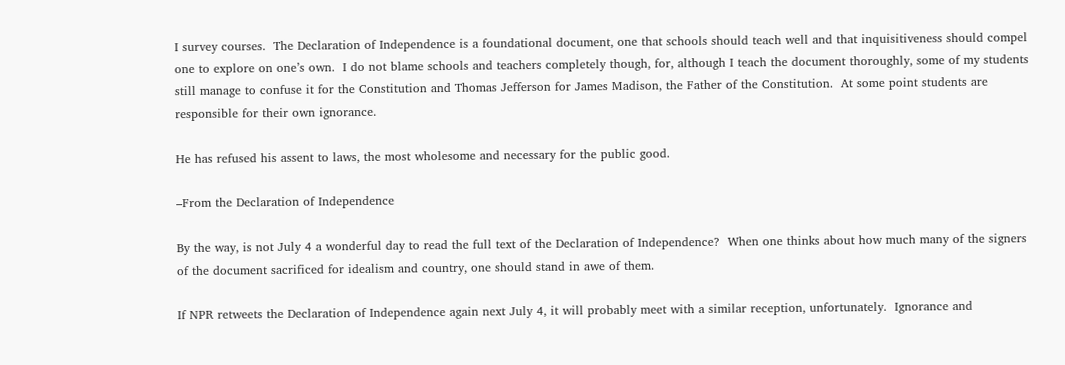I survey courses.  The Declaration of Independence is a foundational document, one that schools should teach well and that inquisitiveness should compel one to explore on one’s own.  I do not blame schools and teachers completely though, for, although I teach the document thoroughly, some of my students still manage to confuse it for the Constitution and Thomas Jefferson for James Madison, the Father of the Constitution.  At some point students are responsible for their own ignorance.

He has refused his assent to laws, the most wholesome and necessary for the public good.

–From the Declaration of Independence

By the way, is not July 4 a wonderful day to read the full text of the Declaration of Independence?  When one thinks about how much many of the signers of the document sacrificed for idealism and country, one should stand in awe of them.

If NPR retweets the Declaration of Independence again next July 4, it will probably meet with a similar reception, unfortunately.  Ignorance and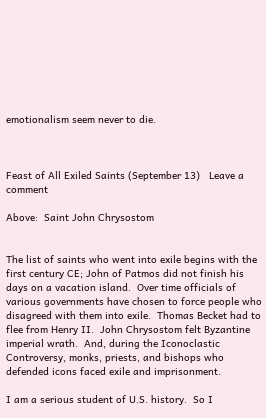emotionalism seem never to die.



Feast of All Exiled Saints (September 13)   Leave a comment

Above:  Saint John Chrysostom


The list of saints who went into exile begins with the first century CE; John of Patmos did not finish his days on a vacation island.  Over time officials of various governments have chosen to force people who disagreed with them into exile.  Thomas Becket had to flee from Henry II.  John Chrysostom felt Byzantine imperial wrath.  And, during the Iconoclastic Controversy, monks, priests, and bishops who defended icons faced exile and imprisonment.

I am a serious student of U.S. history.  So I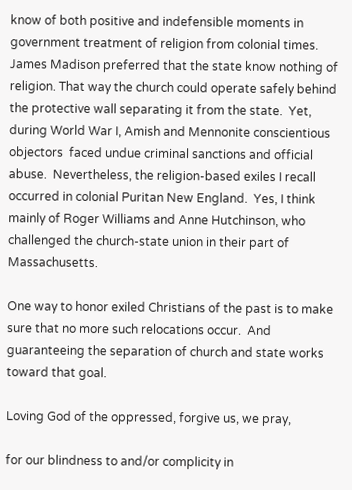know of both positive and indefensible moments in government treatment of religion from colonial times.  James Madison preferred that the state know nothing of religion. That way the church could operate safely behind the protective wall separating it from the state.  Yet, during World War I, Amish and Mennonite conscientious objectors  faced undue criminal sanctions and official abuse.  Nevertheless, the religion-based exiles I recall occurred in colonial Puritan New England.  Yes, I think mainly of Roger Williams and Anne Hutchinson, who challenged the church-state union in their part of Massachusetts.

One way to honor exiled Christians of the past is to make sure that no more such relocations occur.  And guaranteeing the separation of church and state works toward that goal.

Loving God of the oppressed, forgive us, we pray,

for our blindness to and/or complicity in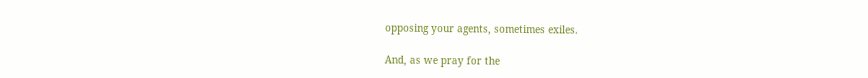opposing your agents, sometimes exiles.

And, as we pray for the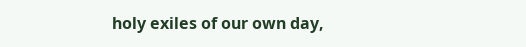holy exiles of our own day,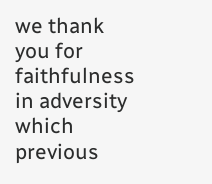we thank you for faithfulness in adversity which previous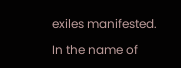exiles manifested.

In the name of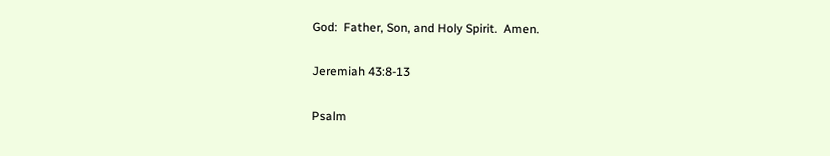God:  Father, Son, and Holy Spirit.  Amen.

Jeremiah 43:8-13

Psalm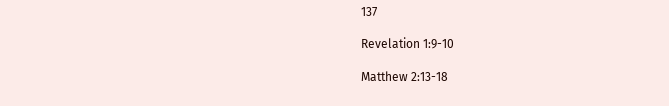137

Revelation 1:9-10

Matthew 2:13-18